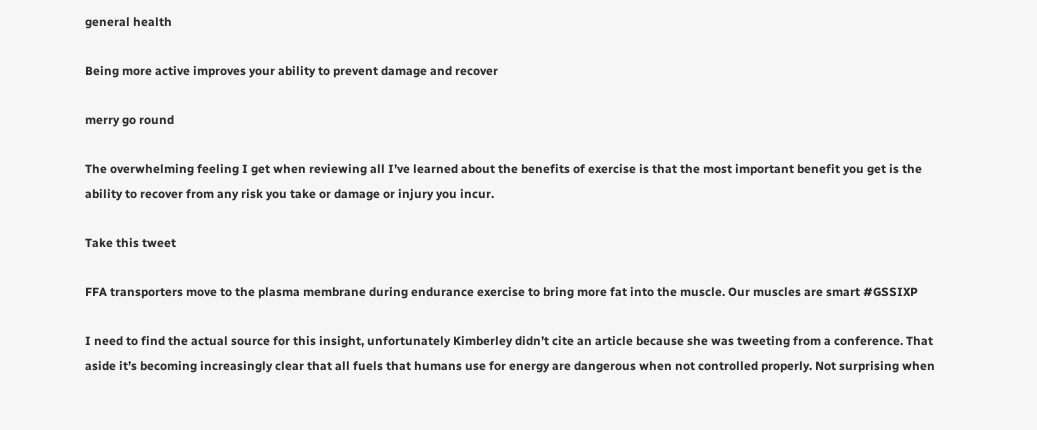general health

Being more active improves your ability to prevent damage and recover

merry go round

The overwhelming feeling I get when reviewing all I’ve learned about the benefits of exercise is that the most important benefit you get is the ability to recover from any risk you take or damage or injury you incur.

Take this tweet

FFA transporters move to the plasma membrane during endurance exercise to bring more fat into the muscle. Our muscles are smart #GSSIXP

I need to find the actual source for this insight, unfortunately Kimberley didn’t cite an article because she was tweeting from a conference. That aside it’s becoming increasingly clear that all fuels that humans use for energy are dangerous when not controlled properly. Not surprising when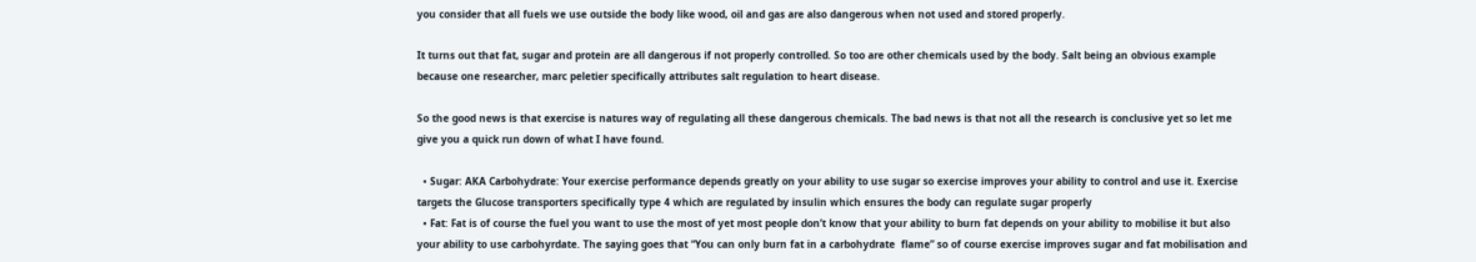you consider that all fuels we use outside the body like wood, oil and gas are also dangerous when not used and stored properly.

It turns out that fat, sugar and protein are all dangerous if not properly controlled. So too are other chemicals used by the body. Salt being an obvious example because one researcher, marc peletier specifically attributes salt regulation to heart disease.

So the good news is that exercise is natures way of regulating all these dangerous chemicals. The bad news is that not all the research is conclusive yet so let me give you a quick run down of what I have found.

  • Sugar: AKA Carbohydrate: Your exercise performance depends greatly on your ability to use sugar so exercise improves your ability to control and use it. Exercise targets the Glucose transporters specifically type 4 which are regulated by insulin which ensures the body can regulate sugar properly
  • Fat: Fat is of course the fuel you want to use the most of yet most people don’t know that your ability to burn fat depends on your ability to mobilise it but also your ability to use carbohyrdate. The saying goes that “You can only burn fat in a carbohydrate  flame” so of course exercise improves sugar and fat mobilisation and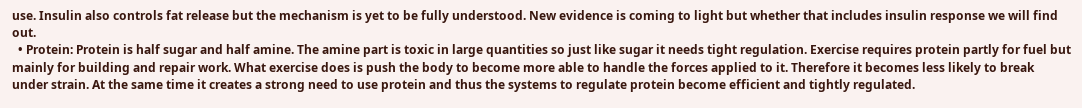use. Insulin also controls fat release but the mechanism is yet to be fully understood. New evidence is coming to light but whether that includes insulin response we will find out.
  • Protein: Protein is half sugar and half amine. The amine part is toxic in large quantities so just like sugar it needs tight regulation. Exercise requires protein partly for fuel but mainly for building and repair work. What exercise does is push the body to become more able to handle the forces applied to it. Therefore it becomes less likely to break under strain. At the same time it creates a strong need to use protein and thus the systems to regulate protein become efficient and tightly regulated.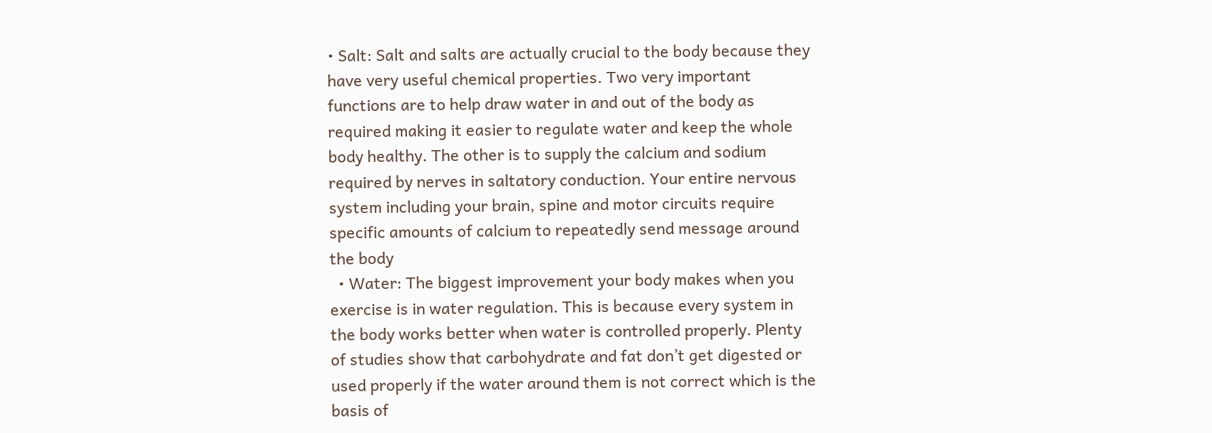• Salt: Salt and salts are actually crucial to the body because they have very useful chemical properties. Two very important functions are to help draw water in and out of the body as required making it easier to regulate water and keep the whole body healthy. The other is to supply the calcium and sodium required by nerves in saltatory conduction. Your entire nervous system including your brain, spine and motor circuits require specific amounts of calcium to repeatedly send message around the body
  • Water: The biggest improvement your body makes when you exercise is in water regulation. This is because every system in the body works better when water is controlled properly. Plenty of studies show that carbohydrate and fat don’t get digested or used properly if the water around them is not correct which is the basis of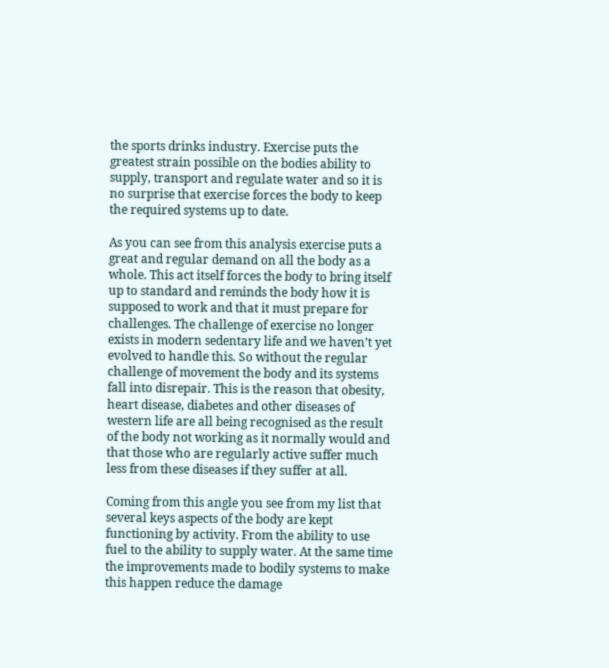the sports drinks industry. Exercise puts the greatest strain possible on the bodies ability to supply, transport and regulate water and so it is no surprise that exercise forces the body to keep the required systems up to date.

As you can see from this analysis exercise puts a great and regular demand on all the body as a whole. This act itself forces the body to bring itself up to standard and reminds the body how it is supposed to work and that it must prepare for challenges. The challenge of exercise no longer exists in modern sedentary life and we haven’t yet evolved to handle this. So without the regular challenge of movement the body and its systems fall into disrepair. This is the reason that obesity, heart disease, diabetes and other diseases of western life are all being recognised as the result of the body not working as it normally would and that those who are regularly active suffer much less from these diseases if they suffer at all.

Coming from this angle you see from my list that several keys aspects of the body are kept functioning by activity. From the ability to use fuel to the ability to supply water. At the same time the improvements made to bodily systems to make this happen reduce the damage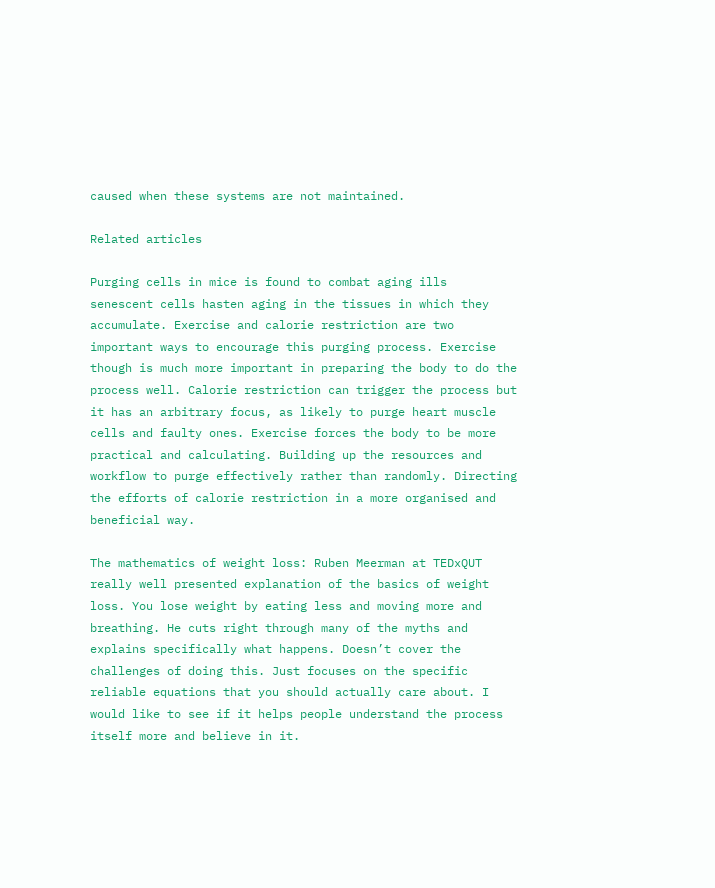caused when these systems are not maintained.

Related articles

Purging cells in mice is found to combat aging ills  senescent cells hasten aging in the tissues in which they accumulate. Exercise and calorie restriction are two important ways to encourage this purging process. Exercise though is much more important in preparing the body to do the process well. Calorie restriction can trigger the process but it has an arbitrary focus, as likely to purge heart muscle cells and faulty ones. Exercise forces the body to be more practical and calculating. Building up the resources and workflow to purge effectively rather than randomly. Directing the efforts of calorie restriction in a more organised and beneficial way.

The mathematics of weight loss: Ruben Meerman at TEDxQUT really well presented explanation of the basics of weight loss. You lose weight by eating less and moving more and breathing. He cuts right through many of the myths and explains specifically what happens. Doesn’t cover the challenges of doing this. Just focuses on the specific reliable equations that you should actually care about. I would like to see if it helps people understand the process itself more and believe in it.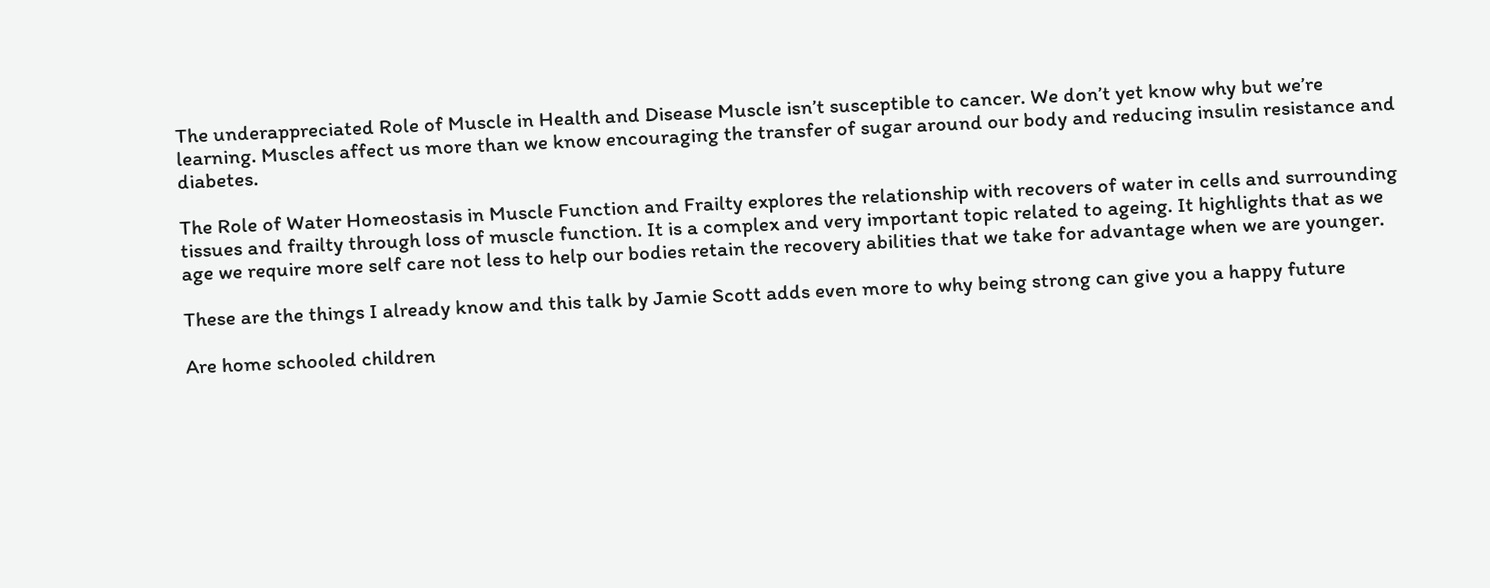The underappreciated Role of Muscle in Health and Disease Muscle isn’t susceptible to cancer. We don’t yet know why but we’re learning. Muscles affect us more than we know encouraging the transfer of sugar around our body and reducing insulin resistance and diabetes.

The Role of Water Homeostasis in Muscle Function and Frailty explores the relationship with recovers of water in cells and surrounding tissues and frailty through loss of muscle function. It is a complex and very important topic related to ageing. It highlights that as we age we require more self care not less to help our bodies retain the recovery abilities that we take for advantage when we are younger.

These are the things I already know and this talk by Jamie Scott adds even more to why being strong can give you a happy future

Are home schooled children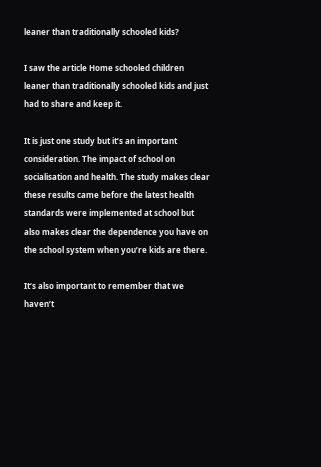leaner than traditionally schooled kids?

I saw the article Home schooled children leaner than traditionally schooled kids and just had to share and keep it.

It is just one study but it’s an important consideration. The impact of school on socialisation and health. The study makes clear these results came before the latest health standards were implemented at school but also makes clear the dependence you have on the school system when you’re kids are there.

It’s also important to remember that we haven’t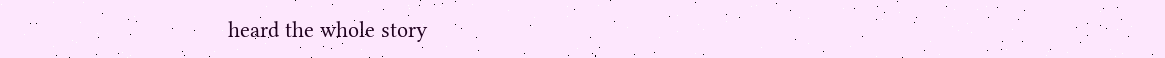heard the whole story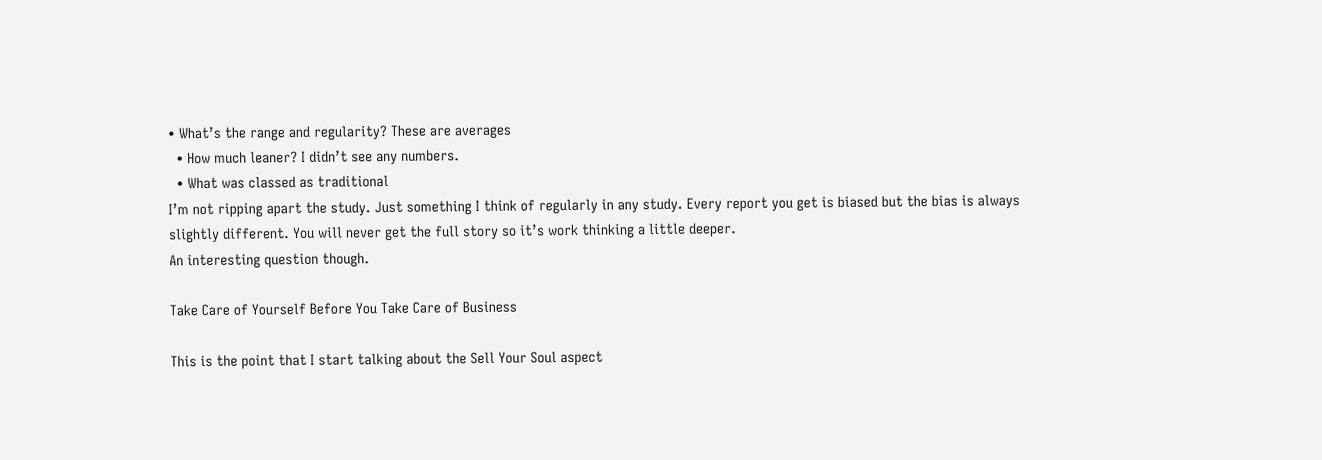• What’s the range and regularity? These are averages
  • How much leaner? I didn’t see any numbers.
  • What was classed as traditional
I’m not ripping apart the study. Just something I think of regularly in any study. Every report you get is biased but the bias is always slightly different. You will never get the full story so it’s work thinking a little deeper.
An interesting question though.

Take Care of Yourself Before You Take Care of Business

This is the point that I start talking about the Sell Your Soul aspect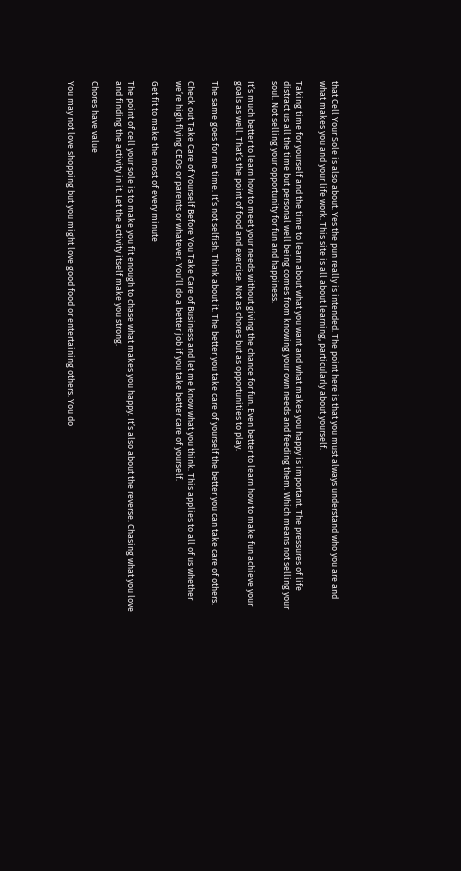that Cell Your Sole is also about. Yes the pun really is intended. The point here is that you must always understand who you are and what makes you and your life work. This site is all about learning, particularly about yourself.

Taking time for yourself and the time to learn about what you want and what makes you happy is important. The pressures of life distract us all the time but personal well being comes from knowing your own needs and feeding them. Which means not selling your soul. Not selling your opportunity for fun and happiness.

It’s much better to learn how to meet your needs without giving the chance for fun. Even better to learn how to make fun achieve your goals as well. That’s the point of food and exercise. Not as chores but as opportunities to play.

The same goes for me time. It’s not selfish. Think about it. The better you take care of yourself the better you can take care of others.

Check out Take Care of Yourself Before You Take Care of Business and let me know what you think. This applies to all of us whether we’re high flying CEOs or parents or whatever. You’ll do a better job if you take better care of yourself.

Get fit to make the most of every minute

The point of cell your sole is to make you fit enough to chase what makes you happy. It’s also about the reverse. Chasing what you love and finding the activity in it. Let the activity itself make you strong.

Chores have value

You may not love shopping but you might love good food or entertaining others. You do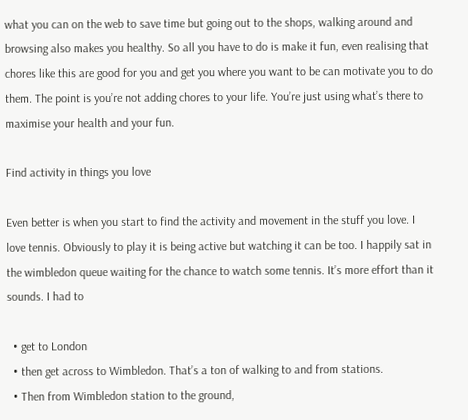what you can on the web to save time but going out to the shops, walking around and browsing also makes you healthy. So all you have to do is make it fun, even realising that chores like this are good for you and get you where you want to be can motivate you to do them. The point is you’re not adding chores to your life. You’re just using what’s there to maximise your health and your fun.

Find activity in things you love

Even better is when you start to find the activity and movement in the stuff you love. I love tennis. Obviously to play it is being active but watching it can be too. I happily sat in the wimbledon queue waiting for the chance to watch some tennis. It’s more effort than it sounds. I had to

  • get to London
  • then get across to Wimbledon. That’s a ton of walking to and from stations.
  • Then from Wimbledon station to the ground,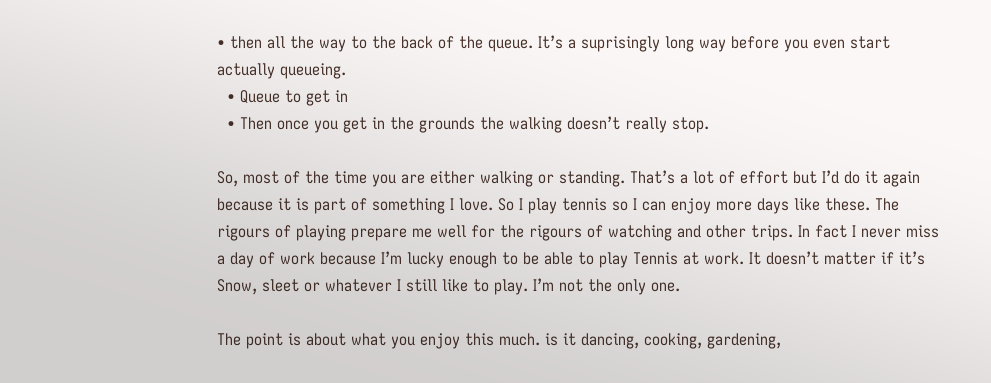• then all the way to the back of the queue. It’s a suprisingly long way before you even start actually queueing.
  • Queue to get in
  • Then once you get in the grounds the walking doesn’t really stop.

So, most of the time you are either walking or standing. That’s a lot of effort but I’d do it again because it is part of something I love. So I play tennis so I can enjoy more days like these. The rigours of playing prepare me well for the rigours of watching and other trips. In fact I never miss a day of work because I’m lucky enough to be able to play Tennis at work. It doesn’t matter if it’s Snow, sleet or whatever I still like to play. I’m not the only one.

The point is about what you enjoy this much. is it dancing, cooking, gardening,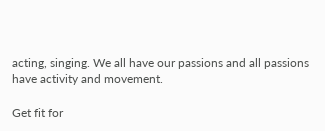acting, singing. We all have our passions and all passions have activity and movement.

Get fit for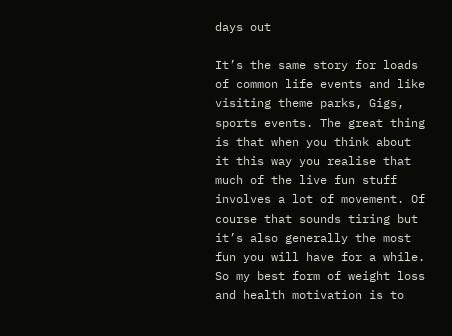days out

It’s the same story for loads of common life events and like visiting theme parks, Gigs, sports events. The great thing is that when you think about it this way you realise that much of the live fun stuff involves a lot of movement. Of course that sounds tiring but it’s also generally the most fun you will have for a while. So my best form of weight loss and health motivation is to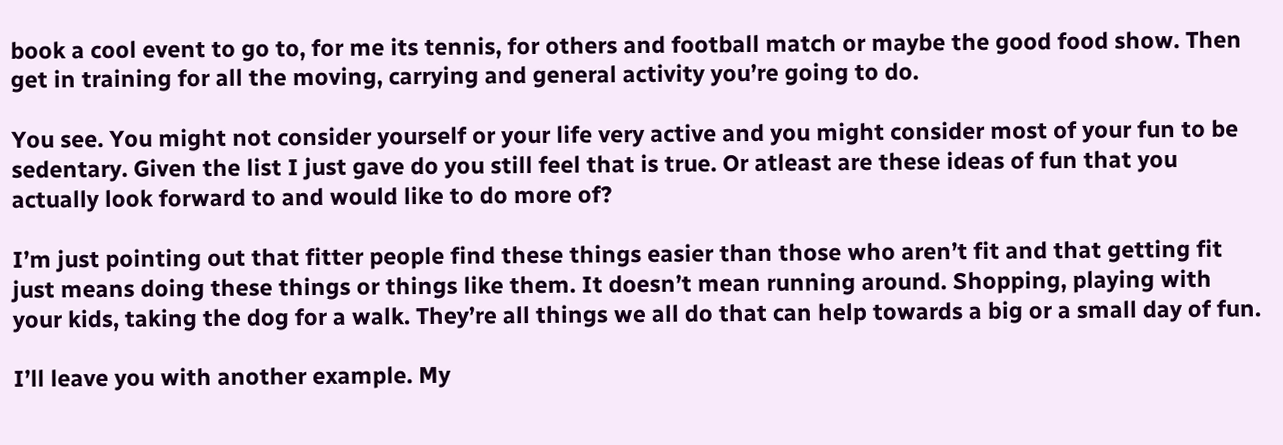book a cool event to go to, for me its tennis, for others and football match or maybe the good food show. Then get in training for all the moving, carrying and general activity you’re going to do.

You see. You might not consider yourself or your life very active and you might consider most of your fun to be sedentary. Given the list I just gave do you still feel that is true. Or atleast are these ideas of fun that you actually look forward to and would like to do more of?

I’m just pointing out that fitter people find these things easier than those who aren’t fit and that getting fit just means doing these things or things like them. It doesn’t mean running around. Shopping, playing with your kids, taking the dog for a walk. They’re all things we all do that can help towards a big or a small day of fun.

I’ll leave you with another example. My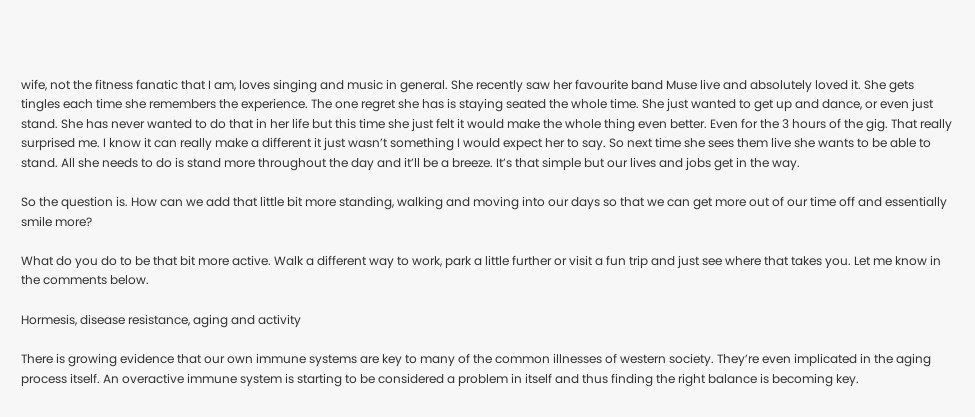wife, not the fitness fanatic that I am, loves singing and music in general. She recently saw her favourite band Muse live and absolutely loved it. She gets tingles each time she remembers the experience. The one regret she has is staying seated the whole time. She just wanted to get up and dance, or even just stand. She has never wanted to do that in her life but this time she just felt it would make the whole thing even better. Even for the 3 hours of the gig. That really surprised me. I know it can really make a different it just wasn’t something I would expect her to say. So next time she sees them live she wants to be able to stand. All she needs to do is stand more throughout the day and it’ll be a breeze. It’s that simple but our lives and jobs get in the way.

So the question is. How can we add that little bit more standing, walking and moving into our days so that we can get more out of our time off and essentially smile more?

What do you do to be that bit more active. Walk a different way to work, park a little further or visit a fun trip and just see where that takes you. Let me know in the comments below.

Hormesis, disease resistance, aging and activity

There is growing evidence that our own immune systems are key to many of the common illnesses of western society. They’re even implicated in the aging process itself. An overactive immune system is starting to be considered a problem in itself and thus finding the right balance is becoming key.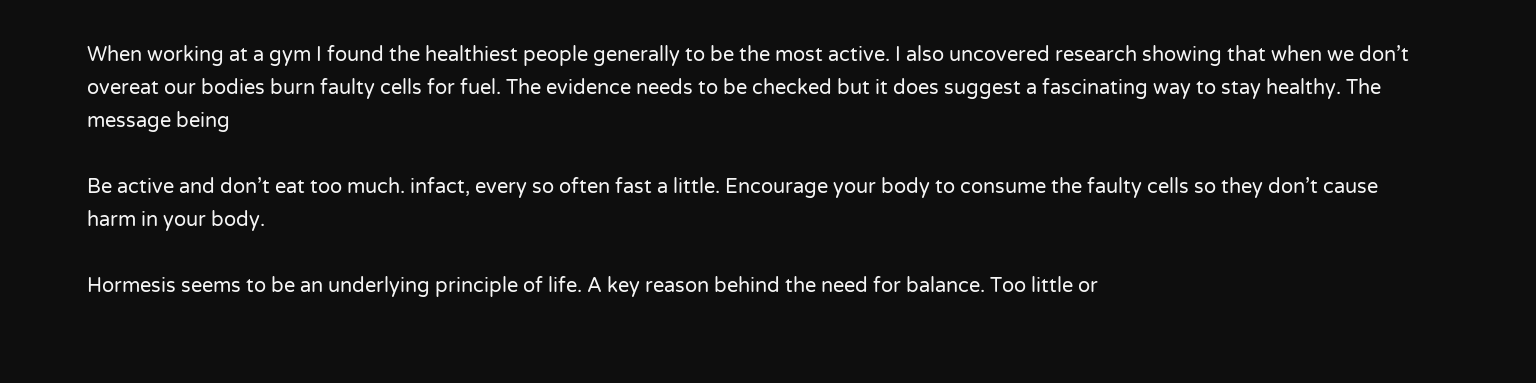When working at a gym I found the healthiest people generally to be the most active. I also uncovered research showing that when we don’t overeat our bodies burn faulty cells for fuel. The evidence needs to be checked but it does suggest a fascinating way to stay healthy. The message being

Be active and don’t eat too much. infact, every so often fast a little. Encourage your body to consume the faulty cells so they don’t cause harm in your body.

Hormesis seems to be an underlying principle of life. A key reason behind the need for balance. Too little or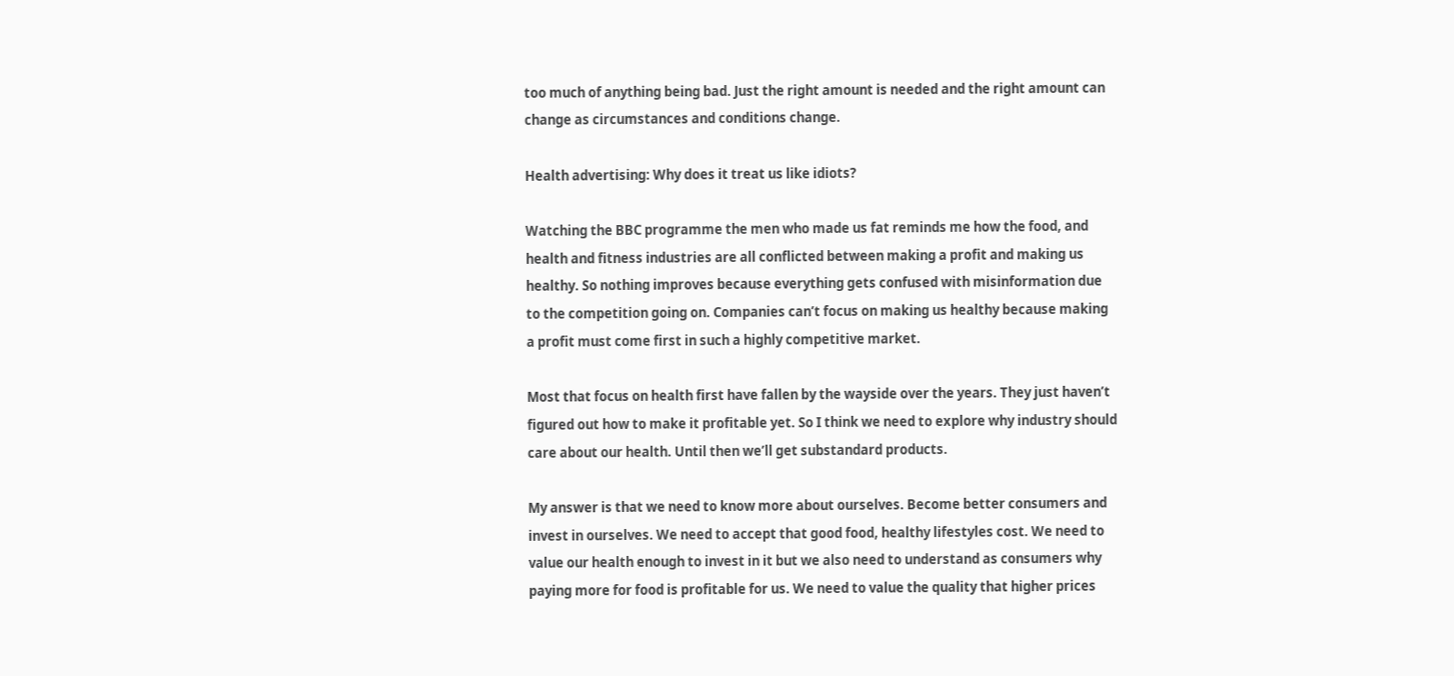too much of anything being bad. Just the right amount is needed and the right amount can change as circumstances and conditions change.

Health advertising: Why does it treat us like idiots?

Watching the BBC programme the men who made us fat reminds me how the food, and health and fitness industries are all conflicted between making a profit and making us healthy. So nothing improves because everything gets confused with misinformation due to the competition going on. Companies can’t focus on making us healthy because making a profit must come first in such a highly competitive market.

Most that focus on health first have fallen by the wayside over the years. They just haven’t figured out how to make it profitable yet. So I think we need to explore why industry should care about our health. Until then we’ll get substandard products.

My answer is that we need to know more about ourselves. Become better consumers and invest in ourselves. We need to accept that good food, healthy lifestyles cost. We need to value our health enough to invest in it but we also need to understand as consumers why paying more for food is profitable for us. We need to value the quality that higher prices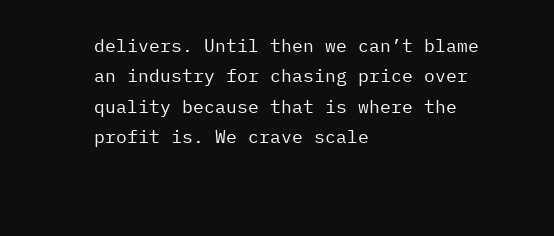delivers. Until then we can’t blame an industry for chasing price over quality because that is where the profit is. We crave scale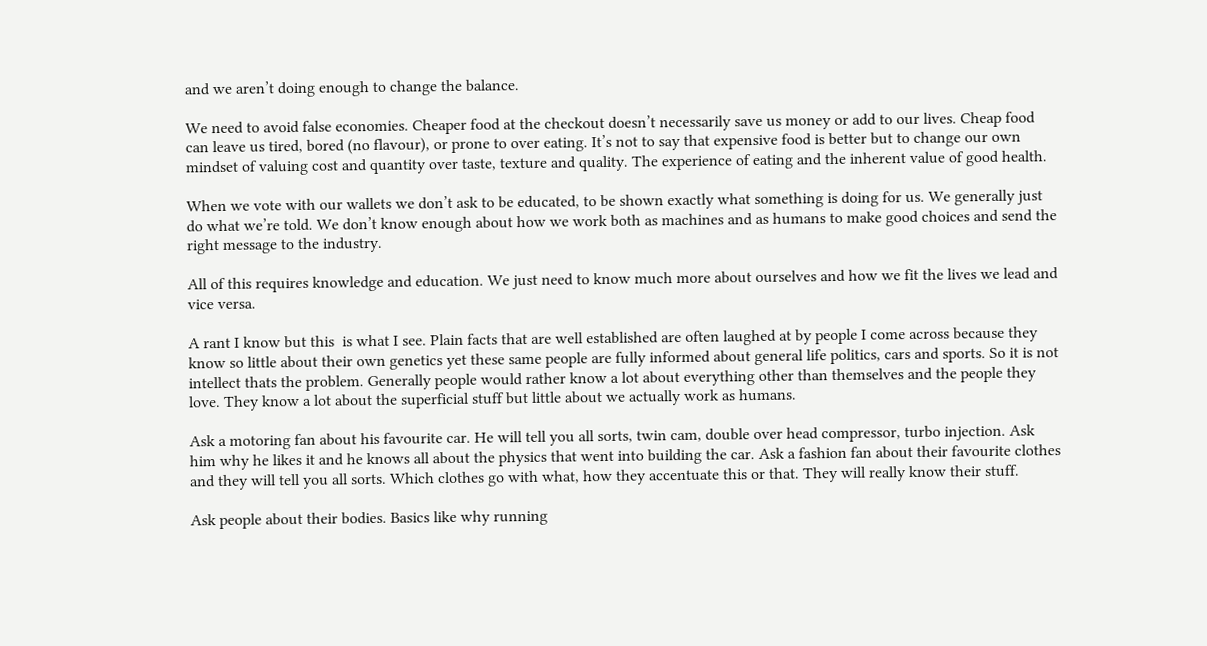and we aren’t doing enough to change the balance.

We need to avoid false economies. Cheaper food at the checkout doesn’t necessarily save us money or add to our lives. Cheap food can leave us tired, bored (no flavour), or prone to over eating. It’s not to say that expensive food is better but to change our own mindset of valuing cost and quantity over taste, texture and quality. The experience of eating and the inherent value of good health.

When we vote with our wallets we don’t ask to be educated, to be shown exactly what something is doing for us. We generally just do what we’re told. We don’t know enough about how we work both as machines and as humans to make good choices and send the right message to the industry.

All of this requires knowledge and education. We just need to know much more about ourselves and how we fit the lives we lead and vice versa.

A rant I know but this  is what I see. Plain facts that are well established are often laughed at by people I come across because they know so little about their own genetics yet these same people are fully informed about general life politics, cars and sports. So it is not intellect thats the problem. Generally people would rather know a lot about everything other than themselves and the people they love. They know a lot about the superficial stuff but little about we actually work as humans.

Ask a motoring fan about his favourite car. He will tell you all sorts, twin cam, double over head compressor, turbo injection. Ask him why he likes it and he knows all about the physics that went into building the car. Ask a fashion fan about their favourite clothes and they will tell you all sorts. Which clothes go with what, how they accentuate this or that. They will really know their stuff.

Ask people about their bodies. Basics like why running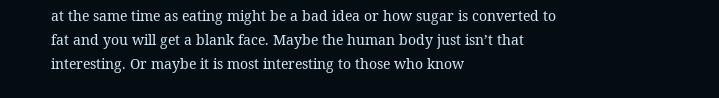at the same time as eating might be a bad idea or how sugar is converted to fat and you will get a blank face. Maybe the human body just isn’t that interesting. Or maybe it is most interesting to those who know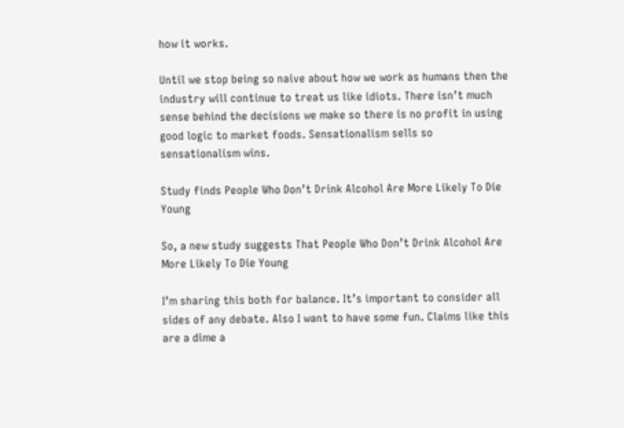how it works.

Until we stop being so naive about how we work as humans then the industry will continue to treat us like idiots. There isn’t much sense behind the decisions we make so there is no profit in using good logic to market foods. Sensationalism sells so sensationalism wins.

Study finds People Who Don’t Drink Alcohol Are More Likely To Die Young

So, a new study suggests That People Who Don’t Drink Alcohol Are More Likely To Die Young

I’m sharing this both for balance. It’s important to consider all sides of any debate. Also I want to have some fun. Claims like this are a dime a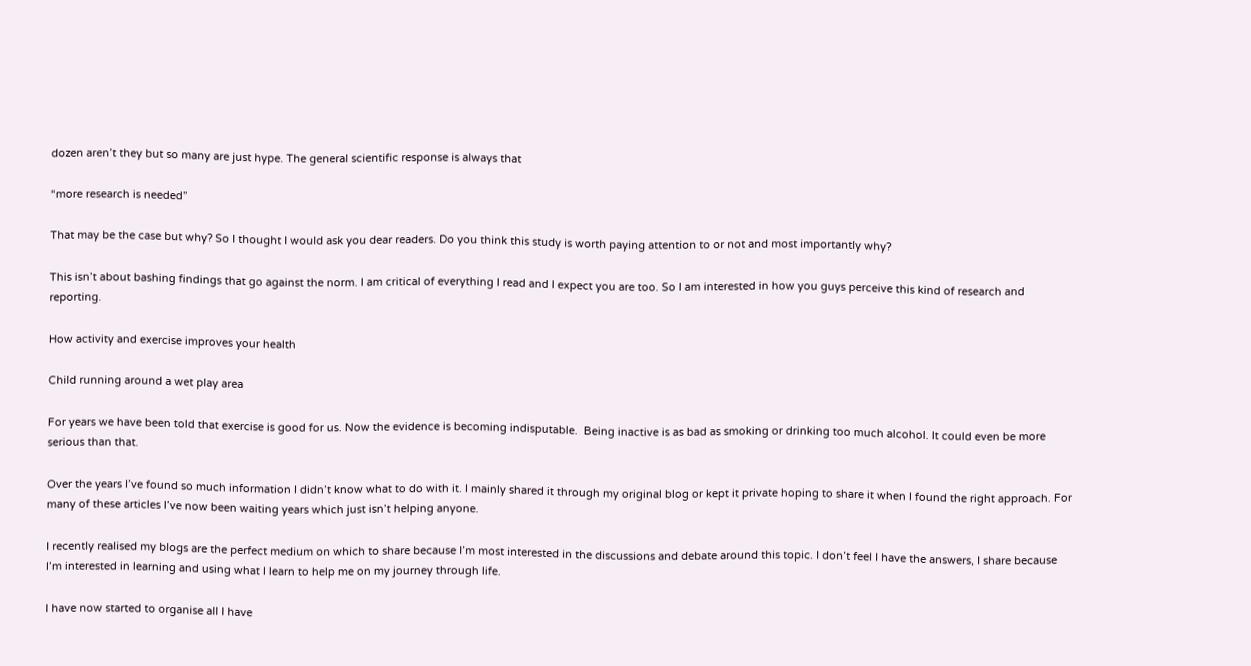dozen aren’t they but so many are just hype. The general scientific response is always that

“more research is needed”

That may be the case but why? So I thought I would ask you dear readers. Do you think this study is worth paying attention to or not and most importantly why?

This isn’t about bashing findings that go against the norm. I am critical of everything I read and I expect you are too. So I am interested in how you guys perceive this kind of research and reporting.

How activity and exercise improves your health

Child running around a wet play area

For years we have been told that exercise is good for us. Now the evidence is becoming indisputable.  Being inactive is as bad as smoking or drinking too much alcohol. It could even be more serious than that.

Over the years I’ve found so much information I didn’t know what to do with it. I mainly shared it through my original blog or kept it private hoping to share it when I found the right approach. For many of these articles I’ve now been waiting years which just isn’t helping anyone.

I recently realised my blogs are the perfect medium on which to share because I’m most interested in the discussions and debate around this topic. I don’t feel I have the answers, I share because I’m interested in learning and using what I learn to help me on my journey through life.

I have now started to organise all I have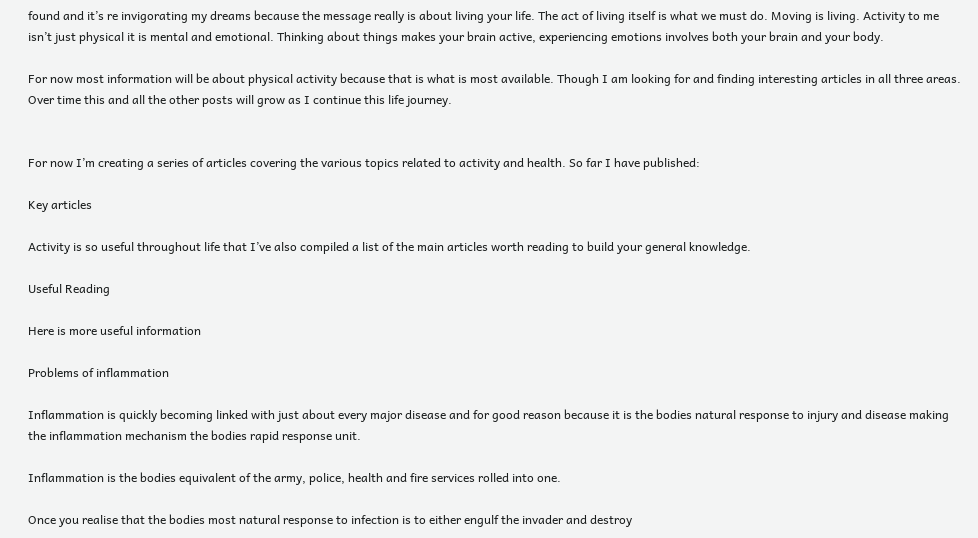found and it’s re invigorating my dreams because the message really is about living your life. The act of living itself is what we must do. Moving is living. Activity to me isn’t just physical it is mental and emotional. Thinking about things makes your brain active, experiencing emotions involves both your brain and your body.

For now most information will be about physical activity because that is what is most available. Though I am looking for and finding interesting articles in all three areas. Over time this and all the other posts will grow as I continue this life journey.


For now I’m creating a series of articles covering the various topics related to activity and health. So far I have published:

Key articles

Activity is so useful throughout life that I’ve also compiled a list of the main articles worth reading to build your general knowledge.

Useful Reading

Here is more useful information

Problems of inflammation

Inflammation is quickly becoming linked with just about every major disease and for good reason because it is the bodies natural response to injury and disease making the inflammation mechanism the bodies rapid response unit.

Inflammation is the bodies equivalent of the army, police, health and fire services rolled into one.

Once you realise that the bodies most natural response to infection is to either engulf the invader and destroy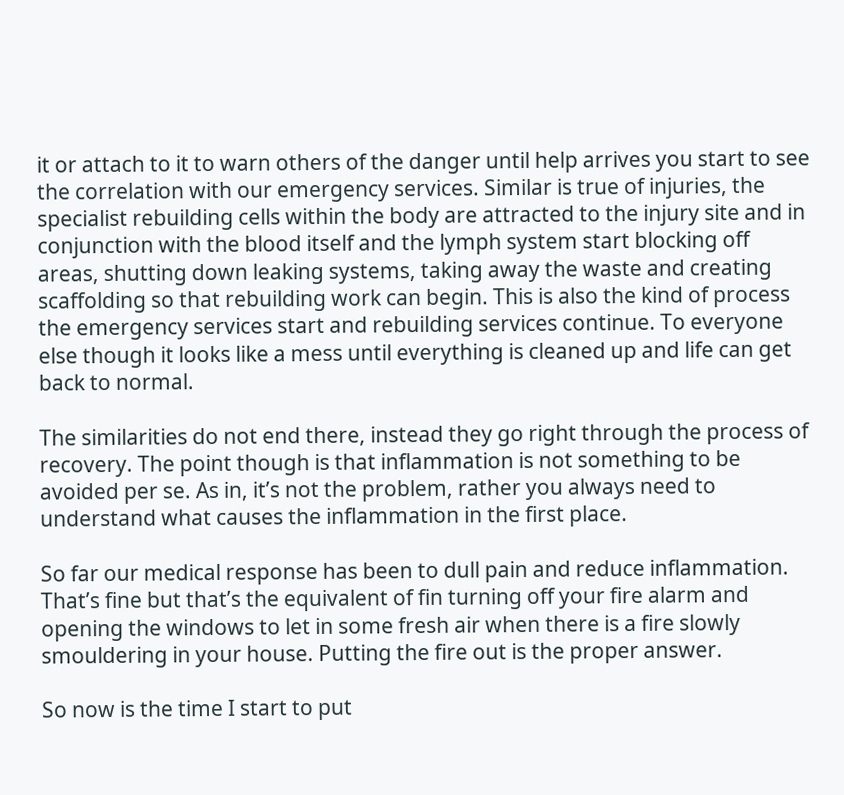it or attach to it to warn others of the danger until help arrives you start to see the correlation with our emergency services. Similar is true of injuries, the specialist rebuilding cells within the body are attracted to the injury site and in conjunction with the blood itself and the lymph system start blocking off areas, shutting down leaking systems, taking away the waste and creating scaffolding so that rebuilding work can begin. This is also the kind of process the emergency services start and rebuilding services continue. To everyone else though it looks like a mess until everything is cleaned up and life can get back to normal.

The similarities do not end there, instead they go right through the process of recovery. The point though is that inflammation is not something to be avoided per se. As in, it’s not the problem, rather you always need to understand what causes the inflammation in the first place.

So far our medical response has been to dull pain and reduce inflammation. That’s fine but that’s the equivalent of fin turning off your fire alarm and opening the windows to let in some fresh air when there is a fire slowly smouldering in your house. Putting the fire out is the proper answer.

So now is the time I start to put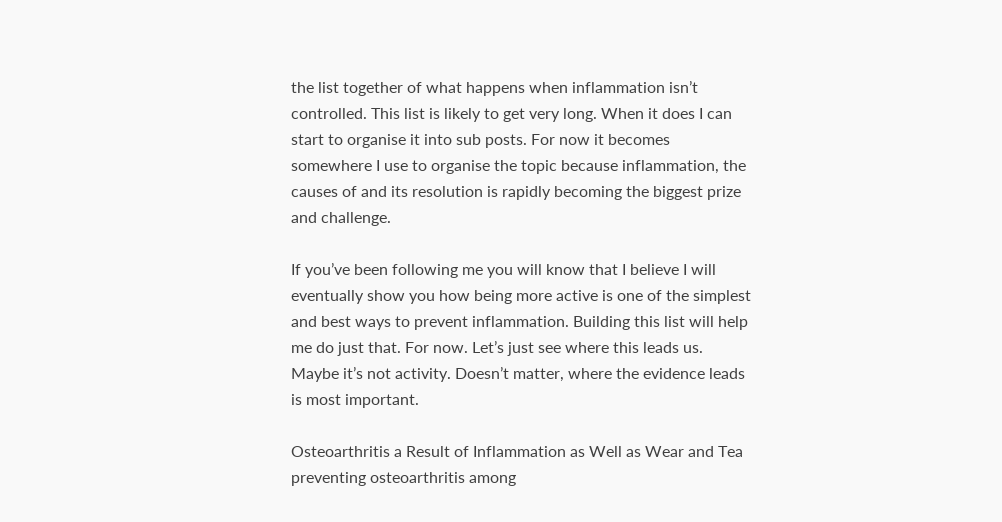the list together of what happens when inflammation isn’t controlled. This list is likely to get very long. When it does I can start to organise it into sub posts. For now it becomes somewhere I use to organise the topic because inflammation, the causes of and its resolution is rapidly becoming the biggest prize and challenge.

If you’ve been following me you will know that I believe I will eventually show you how being more active is one of the simplest and best ways to prevent inflammation. Building this list will help me do just that. For now. Let’s just see where this leads us. Maybe it’s not activity. Doesn’t matter, where the evidence leads is most important.

Osteoarthritis a Result of Inflammation as Well as Wear and Tea preventing osteoarthritis among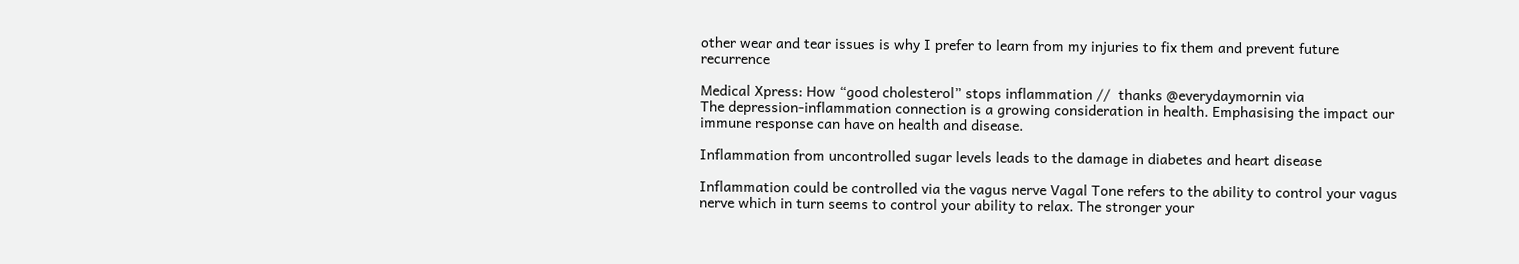other wear and tear issues is why I prefer to learn from my injuries to fix them and prevent future recurrence

Medical Xpress: How “good cholesterol” stops inflammation //  thanks @everydaymornin via
The depression-inflammation connection is a growing consideration in health. Emphasising the impact our immune response can have on health and disease.

Inflammation from uncontrolled sugar levels leads to the damage in diabetes and heart disease

Inflammation could be controlled via the vagus nerve Vagal Tone refers to the ability to control your vagus nerve which in turn seems to control your ability to relax. The stronger your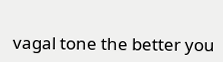vagal tone the better you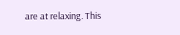are at relaxing. This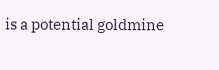is a potential goldmine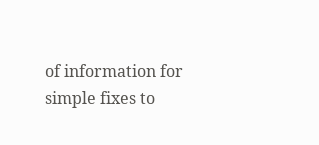of information for simple fixes to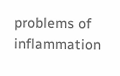problems of inflammation